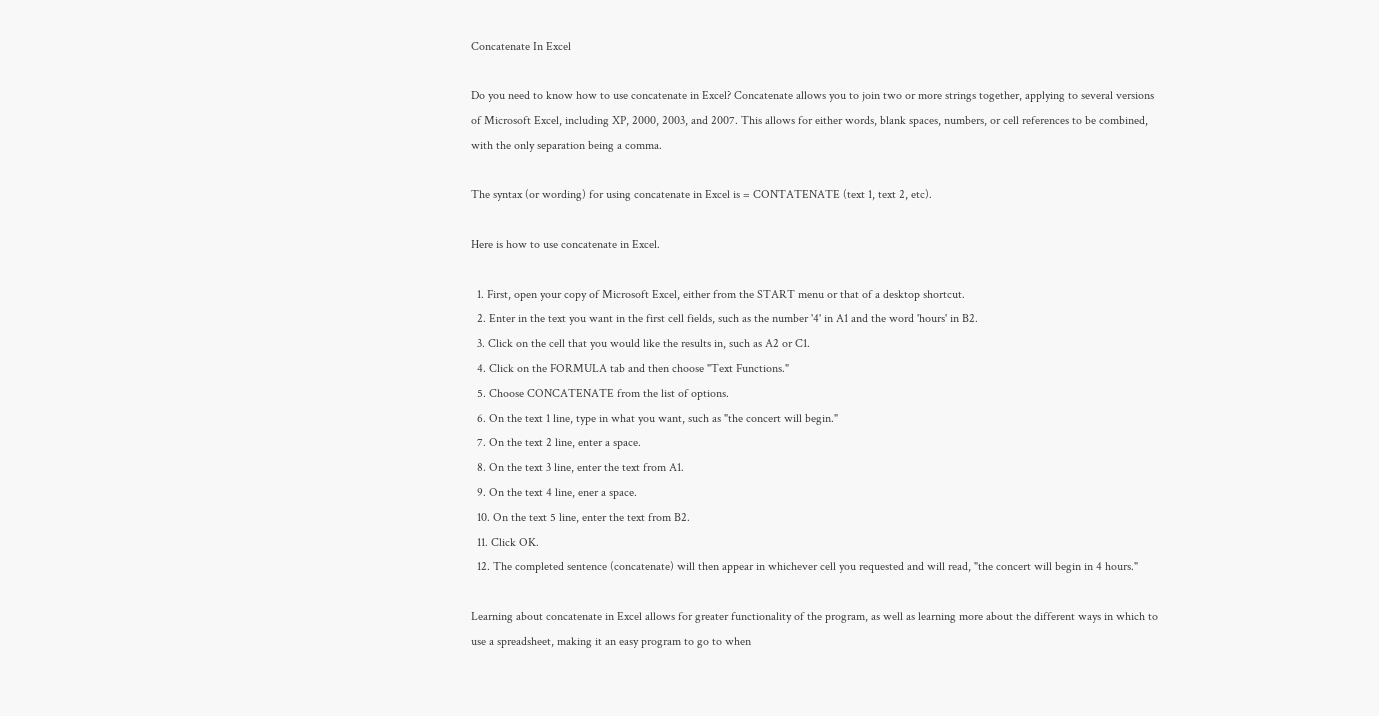Concatenate In Excel

Do you need to know how to use concatenate in Excel? Concatenate allows you to join two or more strings together, applying to several versions of Microsoft Excel, including XP, 2000, 2003, and 2007. This allows for either words, blank spaces, numbers, or cell references to be combined, with the only separation being a comma.

The syntax (or wording) for using concatenate in Excel is = CONTATENATE (text 1, text 2, etc).

Here is how to use concatenate in Excel.

  1. First, open your copy of Microsoft Excel, either from the START menu or that of a desktop shortcut.
  2. Enter in the text you want in the first cell fields, such as the number '4' in A1 and the word 'hours' in B2.
  3. Click on the cell that you would like the results in, such as A2 or C1.
  4. Click on the FORMULA tab and then choose "Text Functions."
  5. Choose CONCATENATE from the list of options.
  6. On the text 1 line, type in what you want, such as "the concert will begin."
  7. On the text 2 line, enter a space.
  8. On the text 3 line, enter the text from A1.
  9. On the text 4 line, ener a space.
  10. On the text 5 line, enter the text from B2.
  11. Click OK.
  12. The completed sentence (concatenate) will then appear in whichever cell you requested and will read, "the concert will begin in 4 hours."

Learning about concatenate in Excel allows for greater functionality of the program, as well as learning more about the different ways in which to use a spreadsheet, making it an easy program to go to when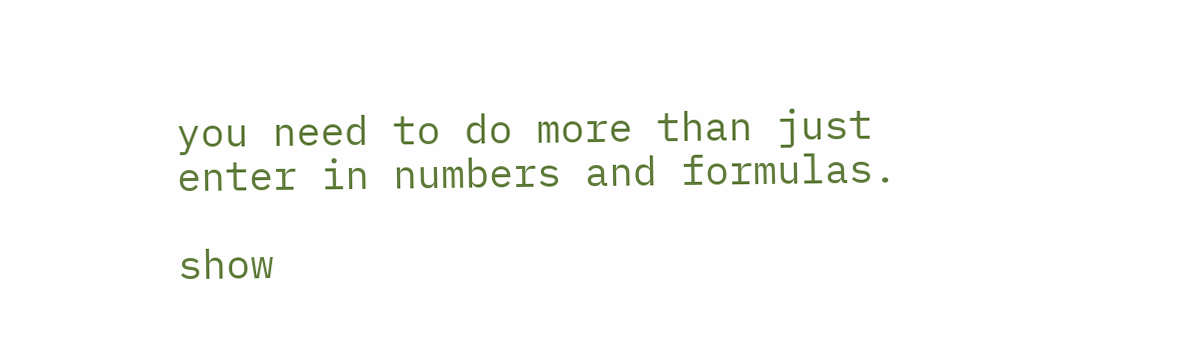you need to do more than just enter in numbers and formulas.

show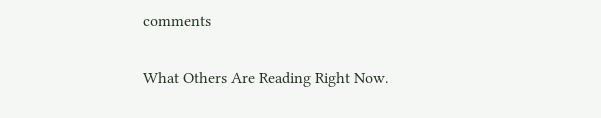comments

What Others Are Reading Right Now.